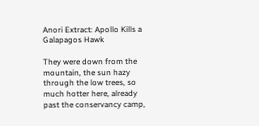Anori Extract: Apollo Kills a Galapagos Hawk

They were down from the mountain, the sun hazy through the low trees, so much hotter here, already past the conservancy camp,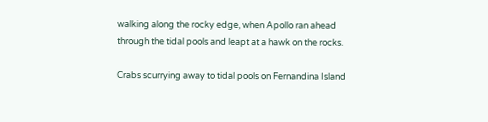walking along the rocky edge, when Apollo ran ahead through the tidal pools and leapt at a hawk on the rocks.

Crabs scurrying away to tidal pools on Fernandina Island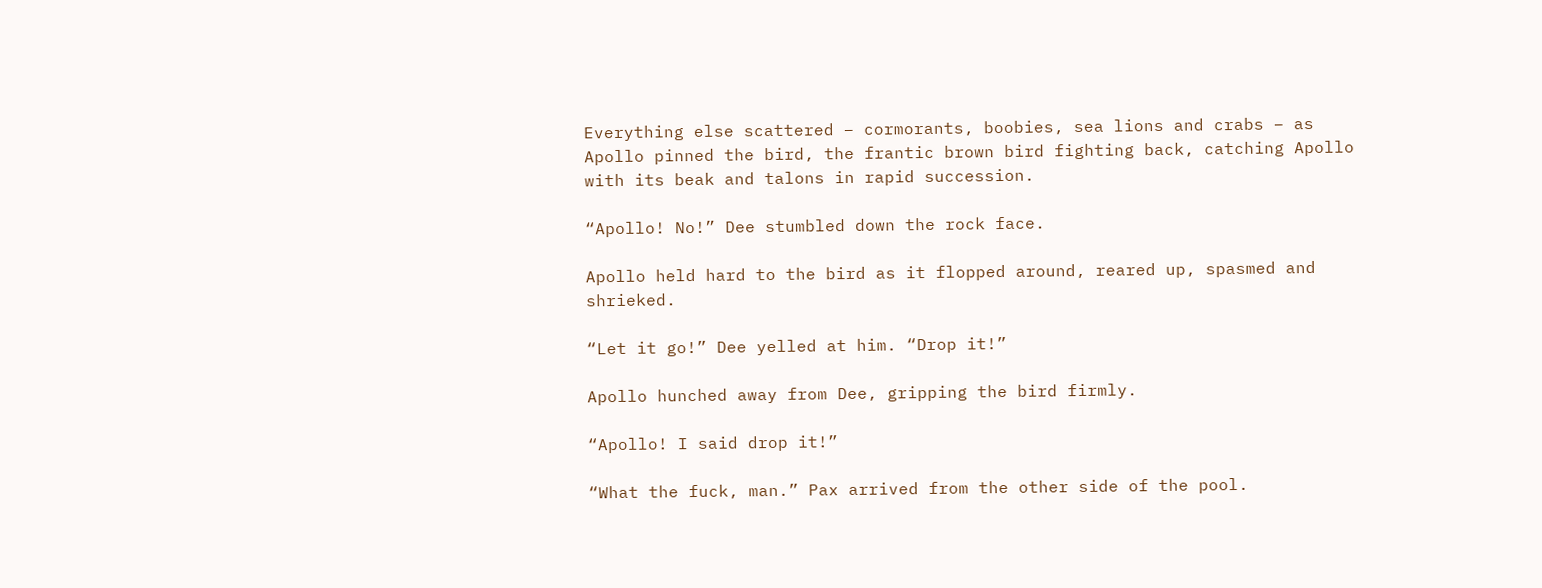Everything else scattered – cormorants, boobies, sea lions and crabs – as Apollo pinned the bird, the frantic brown bird fighting back, catching Apollo with its beak and talons in rapid succession.

“Apollo! No!” Dee stumbled down the rock face.

Apollo held hard to the bird as it flopped around, reared up, spasmed and shrieked.

“Let it go!” Dee yelled at him. “Drop it!”

Apollo hunched away from Dee, gripping the bird firmly.

“Apollo! I said drop it!”

“What the fuck, man.” Pax arrived from the other side of the pool.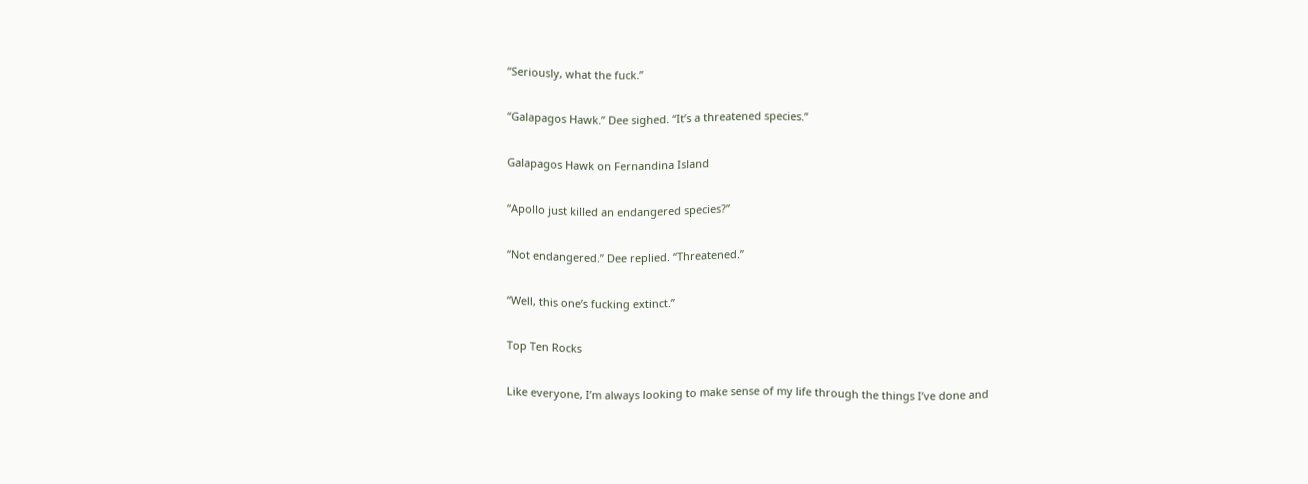“Seriously, what the fuck.”

“Galapagos Hawk.” Dee sighed. “It’s a threatened species.”

Galapagos Hawk on Fernandina Island

“Apollo just killed an endangered species?”

“Not endangered.” Dee replied. “Threatened.”

“Well, this one’s fucking extinct.”

Top Ten Rocks

Like everyone, I’m always looking to make sense of my life through the things I’ve done and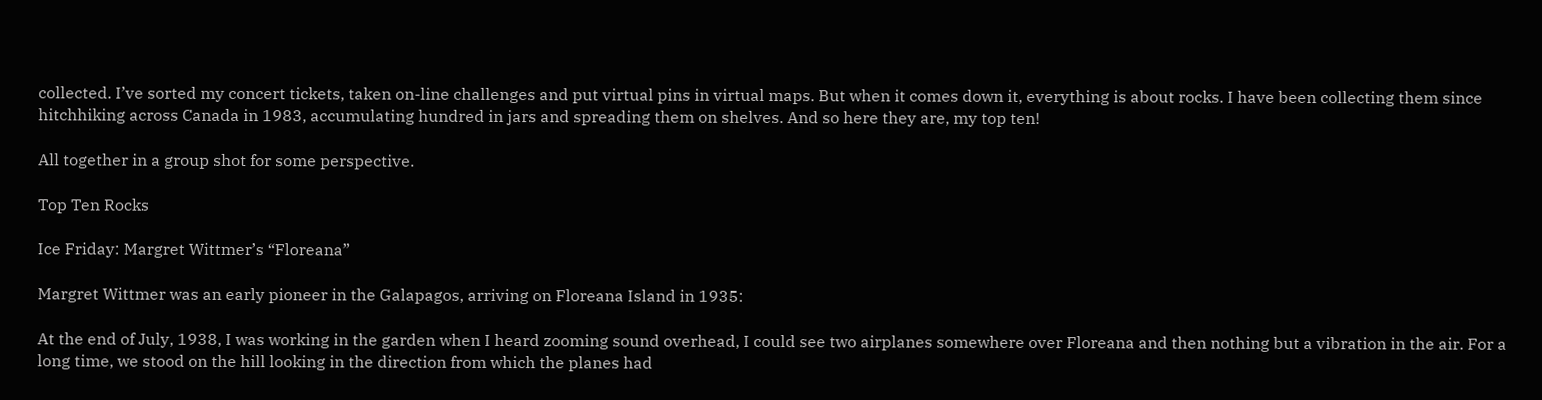collected. I’ve sorted my concert tickets, taken on-line challenges and put virtual pins in virtual maps. But when it comes down it, everything is about rocks. I have been collecting them since hitchhiking across Canada in 1983, accumulating hundred in jars and spreading them on shelves. And so here they are, my top ten!

All together in a group shot for some perspective.

Top Ten Rocks

Ice Friday: Margret Wittmer’s “Floreana”

Margret Wittmer was an early pioneer in the Galapagos, arriving on Floreana Island in 1935:

At the end of July, 1938, I was working in the garden when I heard zooming sound overhead, I could see two airplanes somewhere over Floreana and then nothing but a vibration in the air. For a long time, we stood on the hill looking in the direction from which the planes had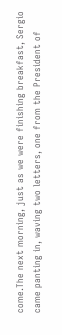come.The next morning, just as we were finishing breakfast, Sergio came panting in, waving two letters, one from the President of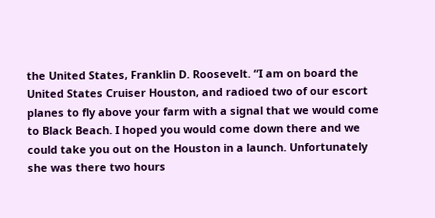the United States, Franklin D. Roosevelt. “I am on board the United States Cruiser Houston, and radioed two of our escort planes to fly above your farm with a signal that we would come to Black Beach. I hoped you would come down there and we could take you out on the Houston in a launch. Unfortunately she was there two hours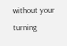without your turning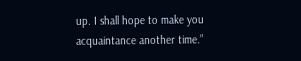up. I shall hope to make you acquaintance another time.”